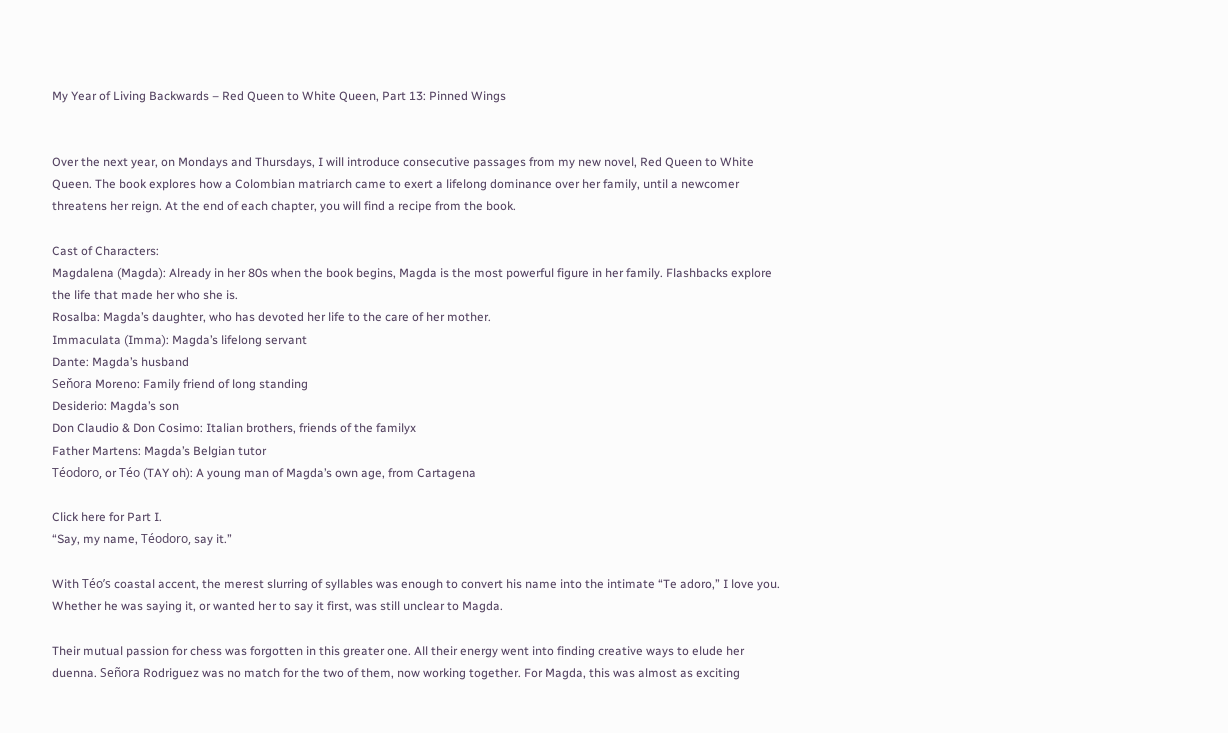My Year of Living Backwards – Red Queen to White Queen, Part 13: Pinned Wings


Over the next year, on Mondays and Thursdays, I will introduce consecutive passages from my new novel, Red Queen to White Queen. The book explores how a Colombian matriarch came to exert a lifelong dominance over her family, until a newcomer threatens her reign. At the end of each chapter, you will find a recipe from the book.

Cast of Characters:
Magdalena (Magda): Already in her 80s when the book begins, Magda is the most powerful figure in her family. Flashbacks explore the life that made her who she is.
Rosalba: Magda’s daughter, who has devoted her life to the care of her mother.
Immaculata (Imma): Magda’s lifelong servant
Dante: Magda’s husband
Seňora Moreno: Family friend of long standing
Desiderio: Magda’s son
Don Claudio & Don Cosimo: Italian brothers, friends of the familyx
Father Martens: Magda’s Belgian tutor
Téodoro, or Téo (TAY oh): A young man of Magda’s own age, from Cartagena

Click here for Part I.
“Say, my name, Téodoro, say it.”

With Téo’s coastal accent, the merest slurring of syllables was enough to convert his name into the intimate “Te adoro,” I love you. Whether he was saying it, or wanted her to say it first, was still unclear to Magda.

Their mutual passion for chess was forgotten in this greater one. All their energy went into finding creative ways to elude her duenna. Señora Rodriguez was no match for the two of them, now working together. For Magda, this was almost as exciting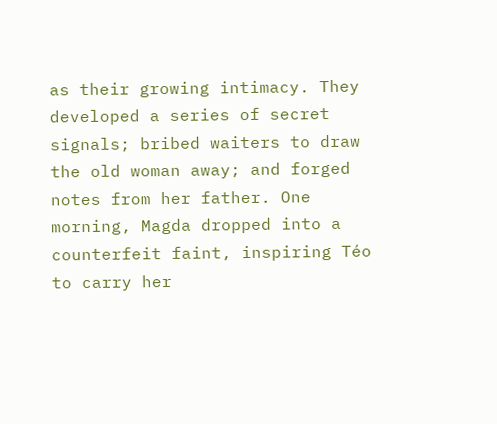as their growing intimacy. They developed a series of secret signals; bribed waiters to draw the old woman away; and forged notes from her father. One morning, Magda dropped into a counterfeit faint, inspiring Téo to carry her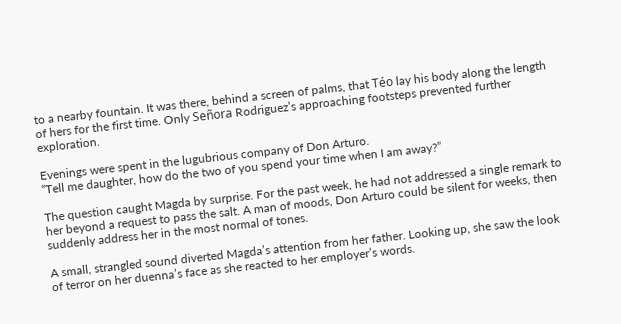to a nearby fountain. It was there, behind a screen of palms, that Téo lay his body along the length of hers for the first time. Only Señora Rodriguez’s approaching footsteps prevented further exploration.

Evenings were spent in the lugubrious company of Don Arturo.
“Tell me daughter, how do the two of you spend your time when I am away?”

The question caught Magda by surprise. For the past week, he had not addressed a single remark to her beyond a request to pass the salt. A man of moods, Don Arturo could be silent for weeks, then suddenly address her in the most normal of tones.

A small, strangled sound diverted Magda’s attention from her father. Looking up, she saw the look of terror on her duenna’s face as she reacted to her employer’s words.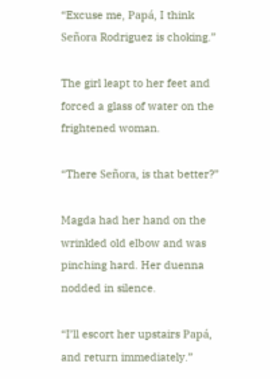“Excuse me, Papá, I think Señora Rodriguez is choking.”

The girl leapt to her feet and forced a glass of water on the frightened woman.

“There Señora, is that better?”

Magda had her hand on the wrinkled old elbow and was pinching hard. Her duenna nodded in silence.

“I’ll escort her upstairs Papá, and return immediately.”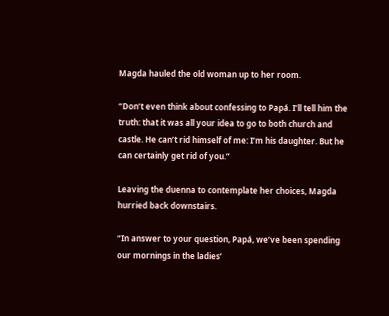Magda hauled the old woman up to her room.

“Don’t even think about confessing to Papá. I’ll tell him the truth: that it was all your idea to go to both church and castle. He can’t rid himself of me: I’m his daughter. But he can certainly get rid of you.”

Leaving the duenna to contemplate her choices, Magda hurried back downstairs.

“In answer to your question, Papá, we’ve been spending our mornings in the ladies’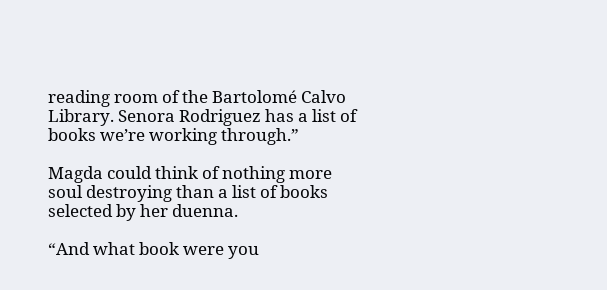reading room of the Bartolomé Calvo Library. Senora Rodriguez has a list of books we’re working through.”

Magda could think of nothing more soul destroying than a list of books selected by her duenna.

“And what book were you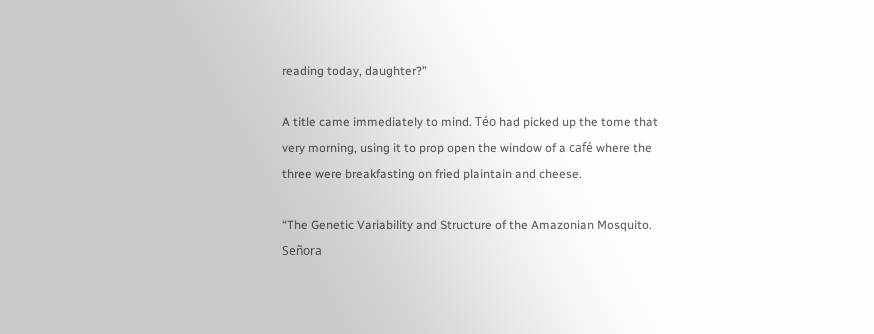reading today, daughter?”

A title came immediately to mind. Téo had picked up the tome that very morning, using it to prop open the window of a café where the three were breakfasting on fried plaintain and cheese.

“The Genetic Variability and Structure of the Amazonian Mosquito. Señora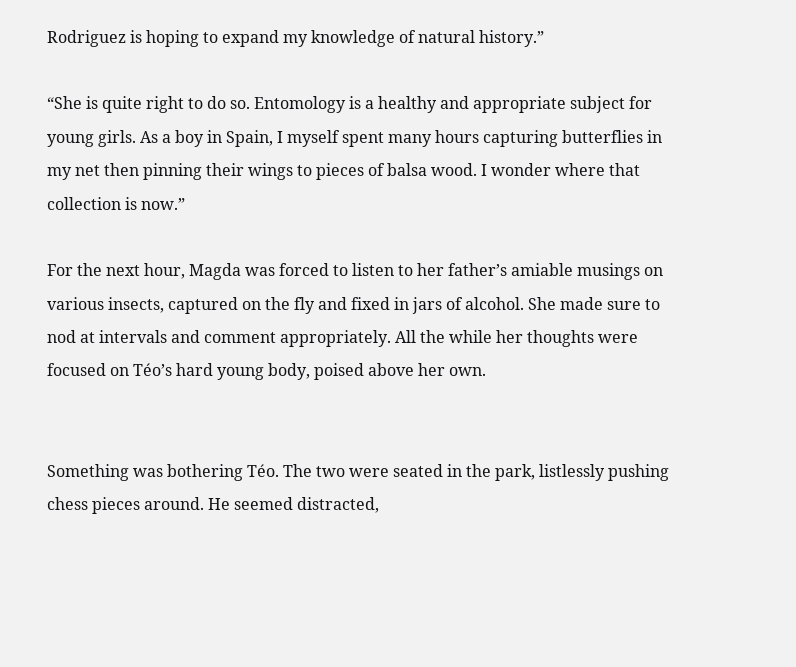Rodriguez is hoping to expand my knowledge of natural history.”

“She is quite right to do so. Entomology is a healthy and appropriate subject for young girls. As a boy in Spain, I myself spent many hours capturing butterflies in my net then pinning their wings to pieces of balsa wood. I wonder where that collection is now.”

For the next hour, Magda was forced to listen to her father’s amiable musings on various insects, captured on the fly and fixed in jars of alcohol. She made sure to nod at intervals and comment appropriately. All the while her thoughts were focused on Téo’s hard young body, poised above her own.


Something was bothering Téo. The two were seated in the park, listlessly pushing chess pieces around. He seemed distracted,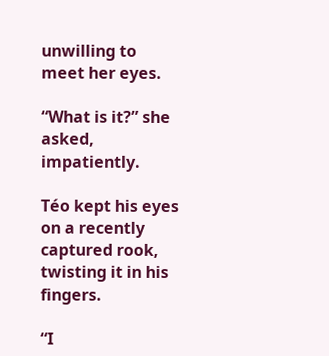unwilling to meet her eyes.

“What is it?” she asked, impatiently.

Téo kept his eyes on a recently captured rook, twisting it in his fingers.

“I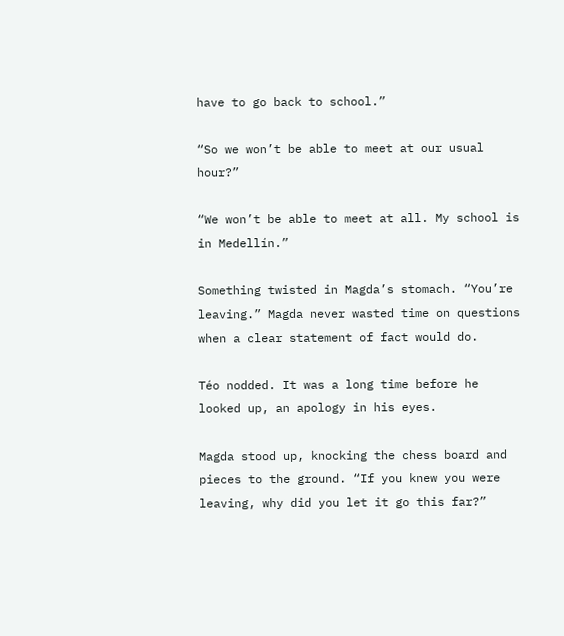have to go back to school.”

“So we won’t be able to meet at our usual hour?”

“We won’t be able to meet at all. My school is in Medellín.”

Something twisted in Magda’s stomach. “You’re leaving.” Magda never wasted time on questions when a clear statement of fact would do.

Téo nodded. It was a long time before he looked up, an apology in his eyes.

Magda stood up, knocking the chess board and pieces to the ground. “If you knew you were leaving, why did you let it go this far?”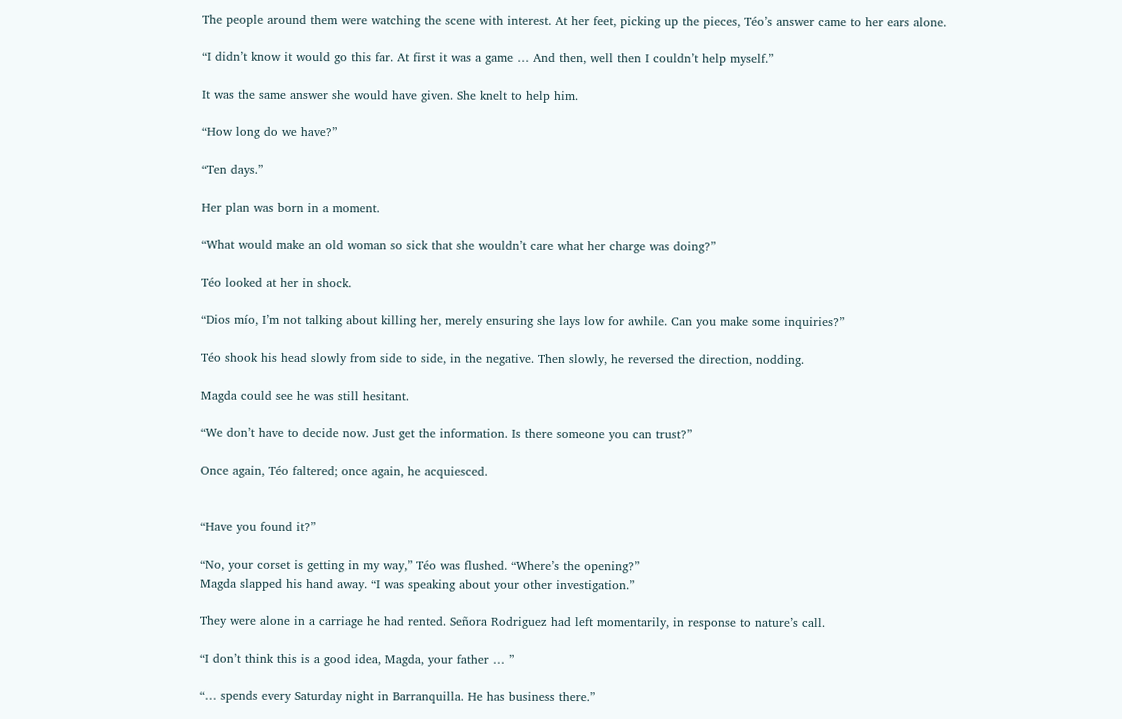The people around them were watching the scene with interest. At her feet, picking up the pieces, Téo’s answer came to her ears alone.

“I didn’t know it would go this far. At first it was a game … And then, well then I couldn’t help myself.”

It was the same answer she would have given. She knelt to help him.

“How long do we have?”

“Ten days.”

Her plan was born in a moment.

“What would make an old woman so sick that she wouldn’t care what her charge was doing?”

Téo looked at her in shock.

“Dios mío, I’m not talking about killing her, merely ensuring she lays low for awhile. Can you make some inquiries?”

Téo shook his head slowly from side to side, in the negative. Then slowly, he reversed the direction, nodding.

Magda could see he was still hesitant.

“We don’t have to decide now. Just get the information. Is there someone you can trust?”

Once again, Téo faltered; once again, he acquiesced.


“Have you found it?”

“No, your corset is getting in my way,” Téo was flushed. “Where’s the opening?”
Magda slapped his hand away. “I was speaking about your other investigation.”

They were alone in a carriage he had rented. Señora Rodriguez had left momentarily, in response to nature’s call.

“I don’t think this is a good idea, Magda, your father … ”

“… spends every Saturday night in Barranquilla. He has business there.”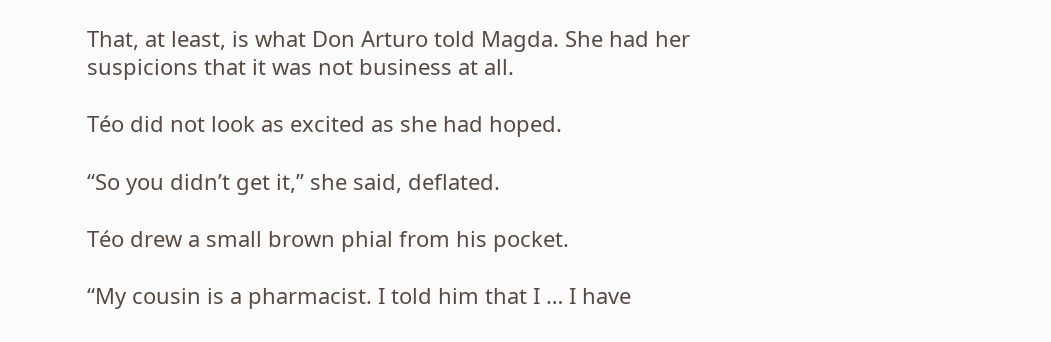That, at least, is what Don Arturo told Magda. She had her suspicions that it was not business at all.

Téo did not look as excited as she had hoped.

“So you didn’t get it,” she said, deflated.

Téo drew a small brown phial from his pocket.

“My cousin is a pharmacist. I told him that I … I have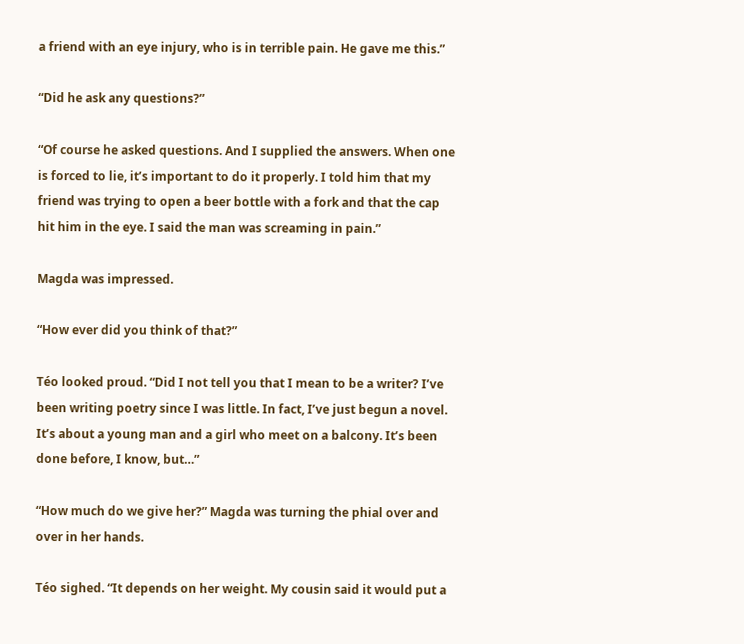a friend with an eye injury, who is in terrible pain. He gave me this.”

“Did he ask any questions?”

“Of course he asked questions. And I supplied the answers. When one is forced to lie, it’s important to do it properly. I told him that my friend was trying to open a beer bottle with a fork and that the cap hit him in the eye. I said the man was screaming in pain.”

Magda was impressed.

“How ever did you think of that?”

Téo looked proud. “Did I not tell you that I mean to be a writer? I’ve been writing poetry since I was little. In fact, I’ve just begun a novel. It’s about a young man and a girl who meet on a balcony. It’s been done before, I know, but…”

“How much do we give her?” Magda was turning the phial over and over in her hands.

Téo sighed. “It depends on her weight. My cousin said it would put a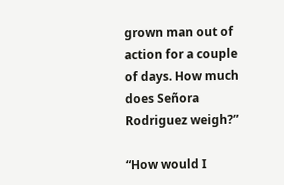grown man out of action for a couple of days. How much does Señora Rodriguez weigh?”

“How would I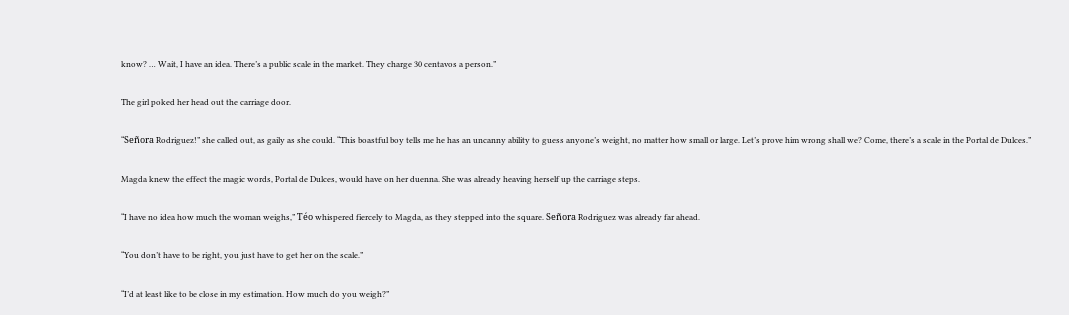know? … Wait, I have an idea. There’s a public scale in the market. They charge 30 centavos a person.”

The girl poked her head out the carriage door.

“Señora Rodriguez!” she called out, as gaily as she could. “This boastful boy tells me he has an uncanny ability to guess anyone’s weight, no matter how small or large. Let’s prove him wrong shall we? Come, there’s a scale in the Portal de Dulces.”

Magda knew the effect the magic words, Portal de Dulces, would have on her duenna. She was already heaving herself up the carriage steps.

“I have no idea how much the woman weighs,” Téo whispered fiercely to Magda, as they stepped into the square. Señora Rodriguez was already far ahead.

“You don’t have to be right, you just have to get her on the scale.”

“I’d at least like to be close in my estimation. How much do you weigh?”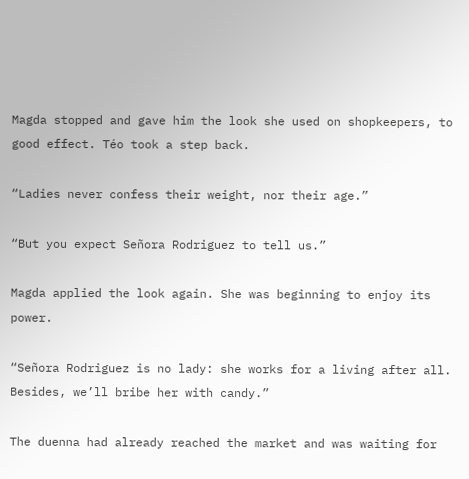Magda stopped and gave him the look she used on shopkeepers, to good effect. Téo took a step back.

“Ladies never confess their weight, nor their age.”

“But you expect Señora Rodriguez to tell us.”

Magda applied the look again. She was beginning to enjoy its power.

“Señora Rodriguez is no lady: she works for a living after all. Besides, we’ll bribe her with candy.”

The duenna had already reached the market and was waiting for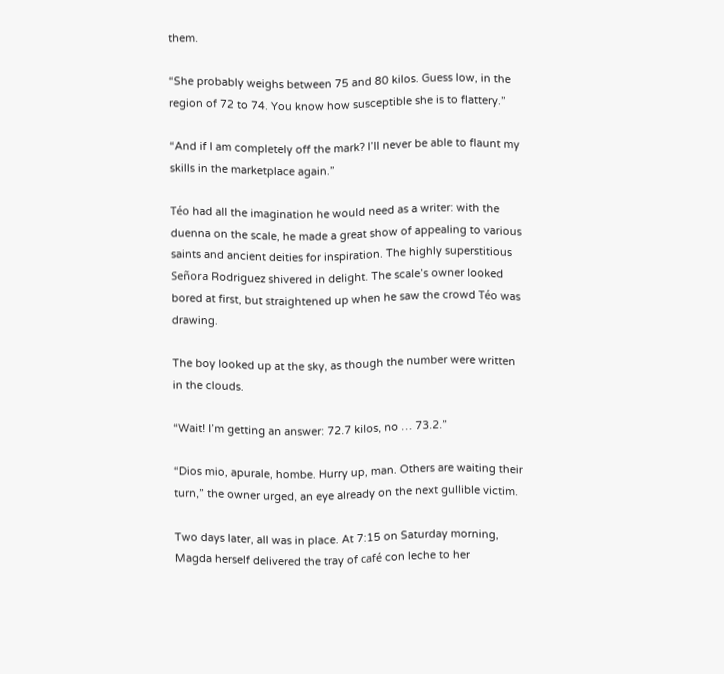them.

“She probably weighs between 75 and 80 kilos. Guess low, in the region of 72 to 74. You know how susceptible she is to flattery.”

“And if I am completely off the mark? I’ll never be able to flaunt my skills in the marketplace again.”

Téo had all the imagination he would need as a writer: with the duenna on the scale, he made a great show of appealing to various saints and ancient deities for inspiration. The highly superstitious Señora Rodriguez shivered in delight. The scale’s owner looked bored at first, but straightened up when he saw the crowd Téo was drawing.

The boy looked up at the sky, as though the number were written in the clouds.

“Wait! I’m getting an answer: 72.7 kilos, no … 73.2.”

“Dios mio, apurale, hombe. Hurry up, man. Others are waiting their turn,” the owner urged, an eye already on the next gullible victim.

Two days later, all was in place. At 7:15 on Saturday morning, Magda herself delivered the tray of café con leche to her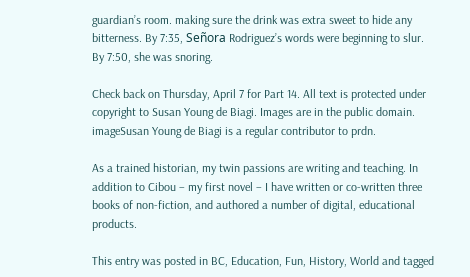guardian’s room. making sure the drink was extra sweet to hide any bitterness. By 7:35, Señora Rodriguez’s words were beginning to slur. By 7:50, she was snoring.

Check back on Thursday, April 7 for Part 14. All text is protected under copyright to Susan Young de Biagi. Images are in the public domain.
imageSusan Young de Biagi is a regular contributor to prdn.

As a trained historian, my twin passions are writing and teaching. In addition to Cibou – my first novel – I have written or co-written three books of non-fiction, and authored a number of digital, educational products.

This entry was posted in BC, Education, Fun, History, World and tagged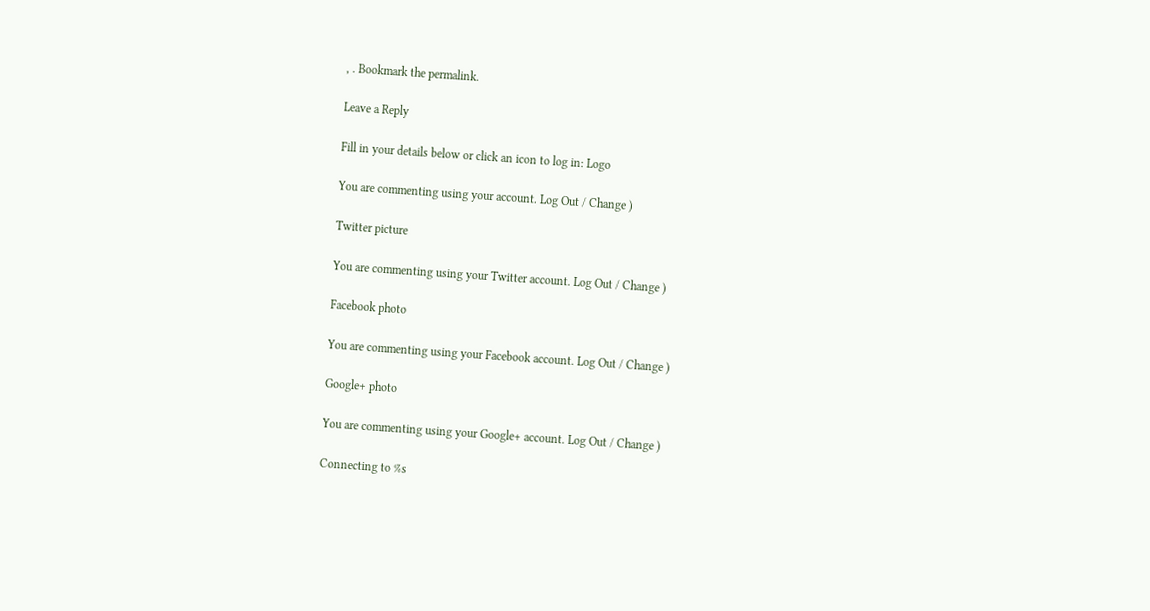, . Bookmark the permalink.

Leave a Reply

Fill in your details below or click an icon to log in: Logo

You are commenting using your account. Log Out / Change )

Twitter picture

You are commenting using your Twitter account. Log Out / Change )

Facebook photo

You are commenting using your Facebook account. Log Out / Change )

Google+ photo

You are commenting using your Google+ account. Log Out / Change )

Connecting to %s